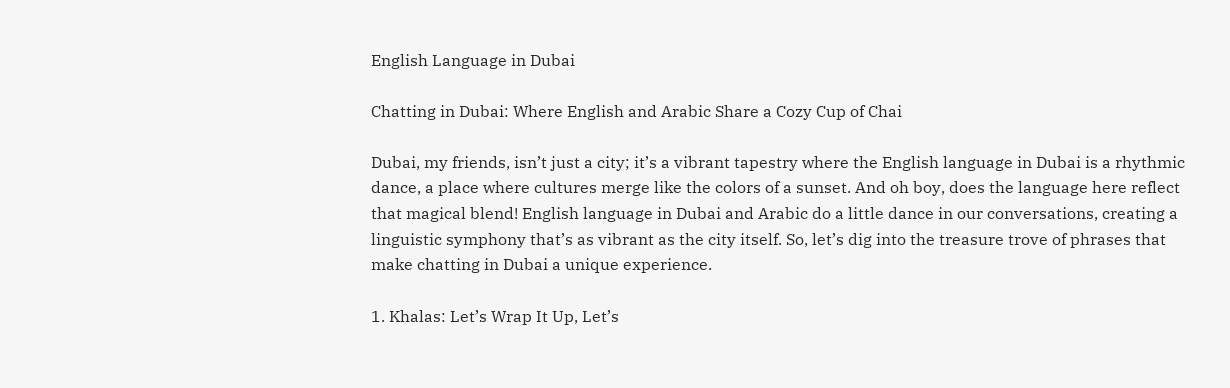English Language in Dubai

Chatting in Dubai: Where English and Arabic Share a Cozy Cup of Chai

Dubai, my friends, isn’t just a city; it’s a vibrant tapestry where the English language in Dubai is a rhythmic dance, a place where cultures merge like the colors of a sunset. And oh boy, does the language here reflect that magical blend! English language in Dubai and Arabic do a little dance in our conversations, creating a linguistic symphony that’s as vibrant as the city itself. So, let’s dig into the treasure trove of phrases that make chatting in Dubai a unique experience.

1. Khalas: Let’s Wrap It Up, Let’s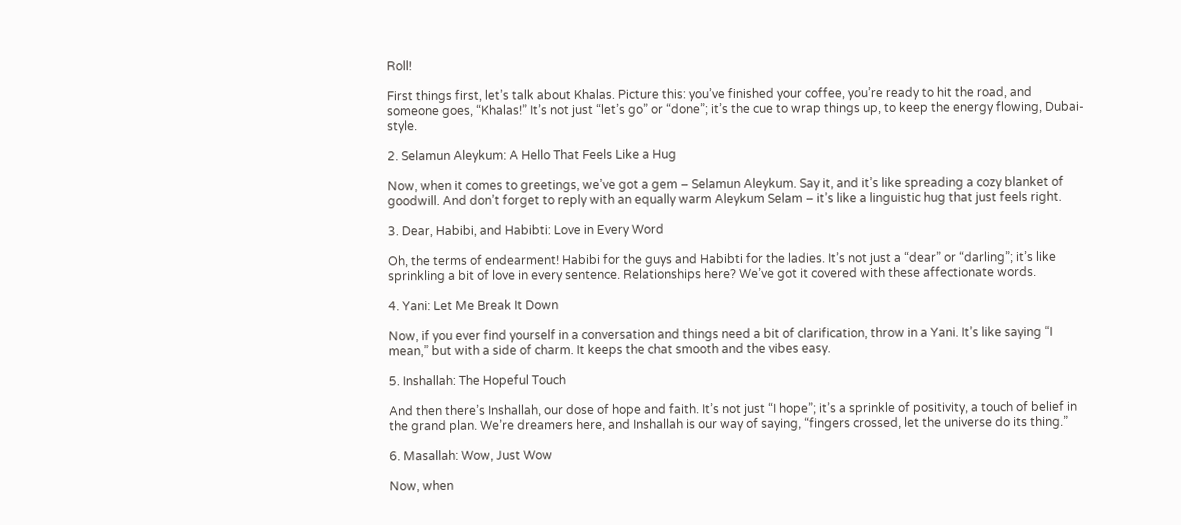Roll!

First things first, let’s talk about Khalas. Picture this: you’ve finished your coffee, you’re ready to hit the road, and someone goes, “Khalas!” It’s not just “let’s go” or “done”; it’s the cue to wrap things up, to keep the energy flowing, Dubai-style.

2. Selamun Aleykum: A Hello That Feels Like a Hug

Now, when it comes to greetings, we’ve got a gem – Selamun Aleykum. Say it, and it’s like spreading a cozy blanket of goodwill. And don’t forget to reply with an equally warm Aleykum Selam – it’s like a linguistic hug that just feels right.

3. Dear, Habibi, and Habibti: Love in Every Word

Oh, the terms of endearment! Habibi for the guys and Habibti for the ladies. It’s not just a “dear” or “darling”; it’s like sprinkling a bit of love in every sentence. Relationships here? We’ve got it covered with these affectionate words.

4. Yani: Let Me Break It Down

Now, if you ever find yourself in a conversation and things need a bit of clarification, throw in a Yani. It’s like saying “I mean,” but with a side of charm. It keeps the chat smooth and the vibes easy.

5. Inshallah: The Hopeful Touch

And then there’s Inshallah, our dose of hope and faith. It’s not just “I hope”; it’s a sprinkle of positivity, a touch of belief in the grand plan. We’re dreamers here, and Inshallah is our way of saying, “fingers crossed, let the universe do its thing.”

6. Masallah: Wow, Just Wow

Now, when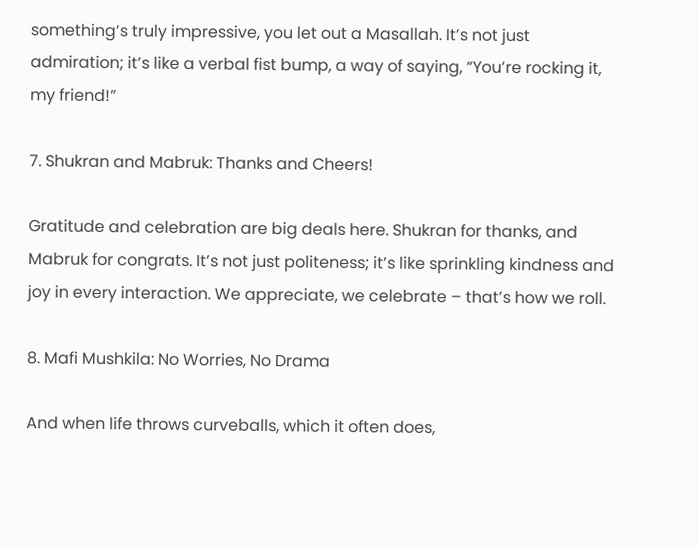something’s truly impressive, you let out a Masallah. It’s not just admiration; it’s like a verbal fist bump, a way of saying, “You’re rocking it, my friend!”

7. Shukran and Mabruk: Thanks and Cheers!

Gratitude and celebration are big deals here. Shukran for thanks, and Mabruk for congrats. It’s not just politeness; it’s like sprinkling kindness and joy in every interaction. We appreciate, we celebrate – that’s how we roll.

8. Mafi Mushkila: No Worries, No Drama

And when life throws curveballs, which it often does,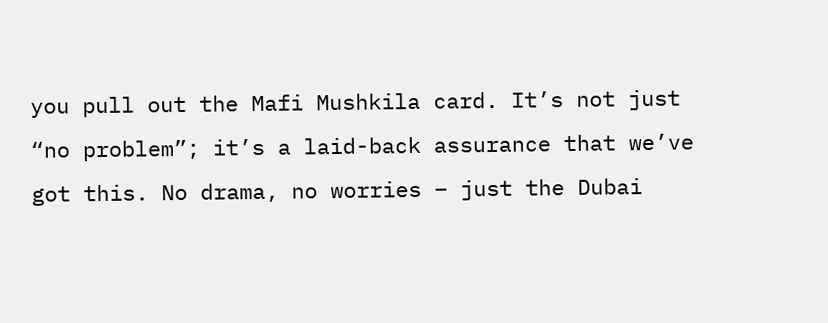you pull out the Mafi Mushkila card. It’s not just “no problem”; it’s a laid-back assurance that we’ve got this. No drama, no worries – just the Dubai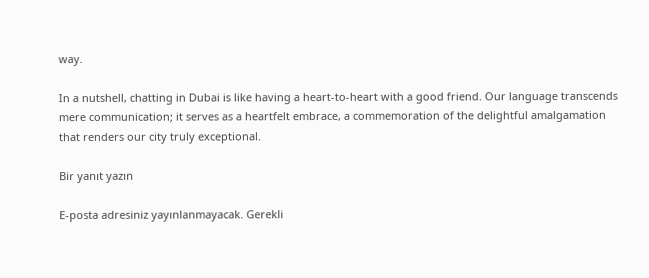way.

In a nutshell, chatting in Dubai is like having a heart-to-heart with a good friend. Our language transcends mere communication; it serves as a heartfelt embrace, a commemoration of the delightful amalgamation that renders our city truly exceptional.

Bir yanıt yazın

E-posta adresiniz yayınlanmayacak. Gerekli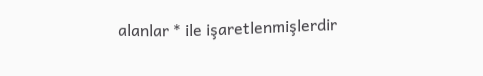alanlar * ile işaretlenmişlerdir